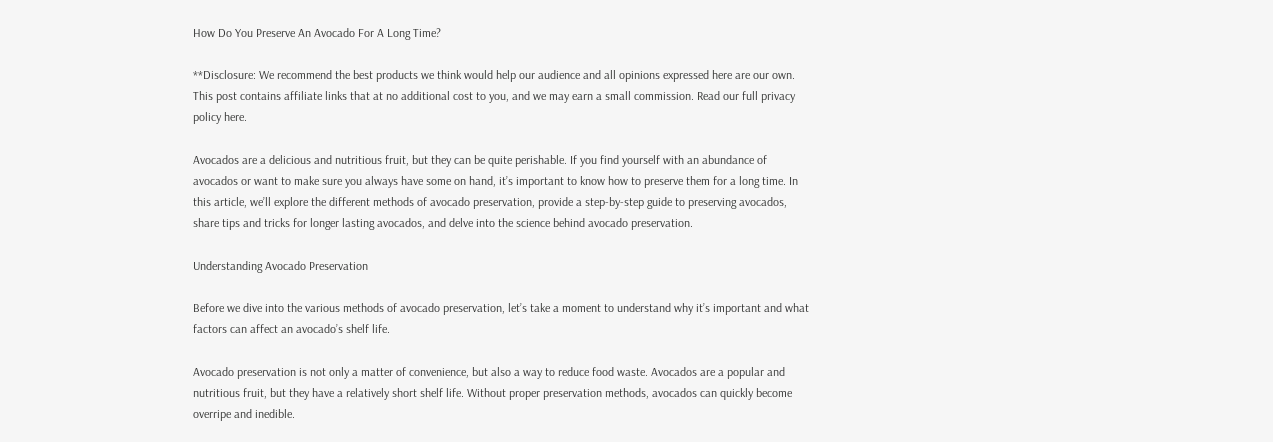How Do You Preserve An Avocado For A Long Time?

**Disclosure: We recommend the best products we think would help our audience and all opinions expressed here are our own. This post contains affiliate links that at no additional cost to you, and we may earn a small commission. Read our full privacy policy here.

Avocados are a delicious and nutritious fruit, but they can be quite perishable. If you find yourself with an abundance of avocados or want to make sure you always have some on hand, it’s important to know how to preserve them for a long time. In this article, we’ll explore the different methods of avocado preservation, provide a step-by-step guide to preserving avocados, share tips and tricks for longer lasting avocados, and delve into the science behind avocado preservation.

Understanding Avocado Preservation

Before we dive into the various methods of avocado preservation, let’s take a moment to understand why it’s important and what factors can affect an avocado’s shelf life.

Avocado preservation is not only a matter of convenience, but also a way to reduce food waste. Avocados are a popular and nutritious fruit, but they have a relatively short shelf life. Without proper preservation methods, avocados can quickly become overripe and inedible.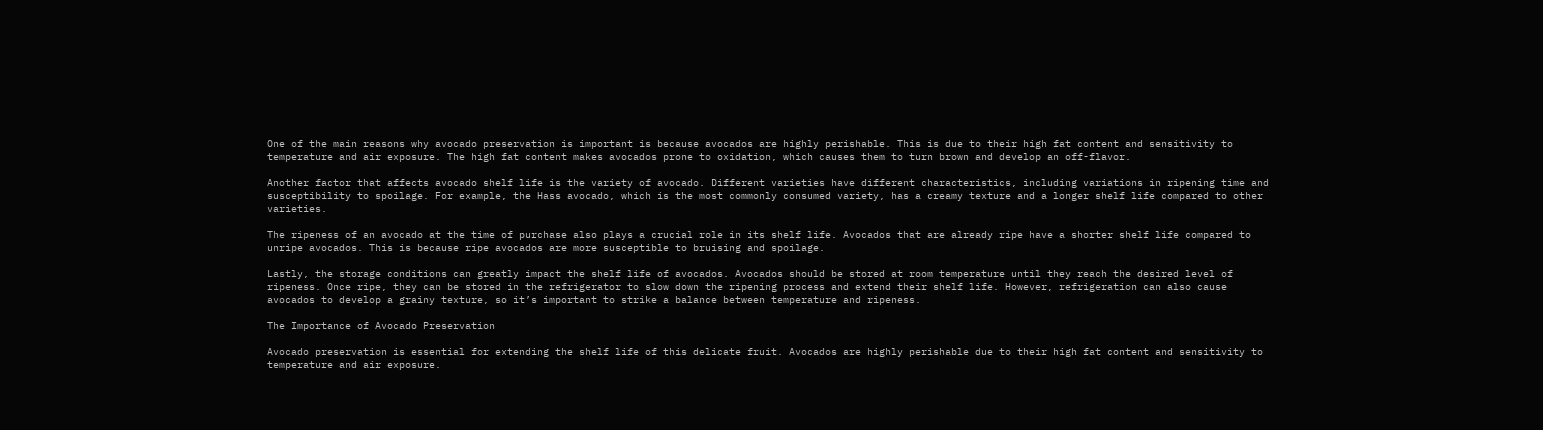One of the main reasons why avocado preservation is important is because avocados are highly perishable. This is due to their high fat content and sensitivity to temperature and air exposure. The high fat content makes avocados prone to oxidation, which causes them to turn brown and develop an off-flavor.

Another factor that affects avocado shelf life is the variety of avocado. Different varieties have different characteristics, including variations in ripening time and susceptibility to spoilage. For example, the Hass avocado, which is the most commonly consumed variety, has a creamy texture and a longer shelf life compared to other varieties.

The ripeness of an avocado at the time of purchase also plays a crucial role in its shelf life. Avocados that are already ripe have a shorter shelf life compared to unripe avocados. This is because ripe avocados are more susceptible to bruising and spoilage.

Lastly, the storage conditions can greatly impact the shelf life of avocados. Avocados should be stored at room temperature until they reach the desired level of ripeness. Once ripe, they can be stored in the refrigerator to slow down the ripening process and extend their shelf life. However, refrigeration can also cause avocados to develop a grainy texture, so it’s important to strike a balance between temperature and ripeness.

The Importance of Avocado Preservation

Avocado preservation is essential for extending the shelf life of this delicate fruit. Avocados are highly perishable due to their high fat content and sensitivity to temperature and air exposure.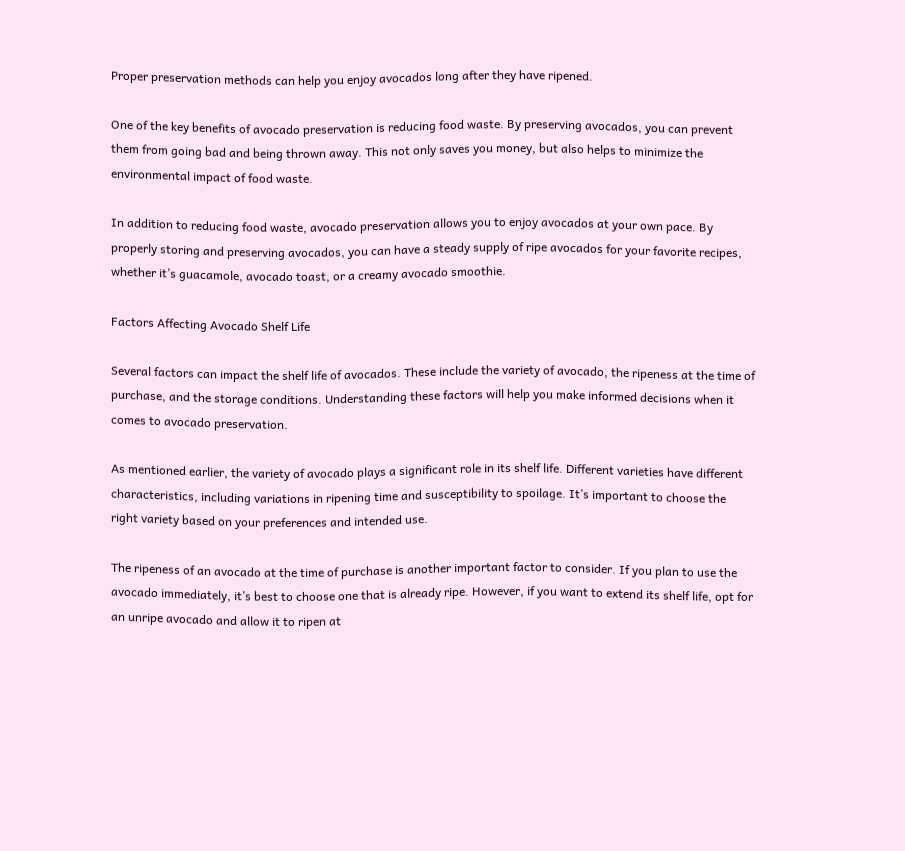Proper preservation methods can help you enjoy avocados long after they have ripened.

One of the key benefits of avocado preservation is reducing food waste. By preserving avocados, you can prevent them from going bad and being thrown away. This not only saves you money, but also helps to minimize the environmental impact of food waste.

In addition to reducing food waste, avocado preservation allows you to enjoy avocados at your own pace. By properly storing and preserving avocados, you can have a steady supply of ripe avocados for your favorite recipes, whether it’s guacamole, avocado toast, or a creamy avocado smoothie.

Factors Affecting Avocado Shelf Life

Several factors can impact the shelf life of avocados. These include the variety of avocado, the ripeness at the time of purchase, and the storage conditions. Understanding these factors will help you make informed decisions when it comes to avocado preservation.

As mentioned earlier, the variety of avocado plays a significant role in its shelf life. Different varieties have different characteristics, including variations in ripening time and susceptibility to spoilage. It’s important to choose the right variety based on your preferences and intended use.

The ripeness of an avocado at the time of purchase is another important factor to consider. If you plan to use the avocado immediately, it’s best to choose one that is already ripe. However, if you want to extend its shelf life, opt for an unripe avocado and allow it to ripen at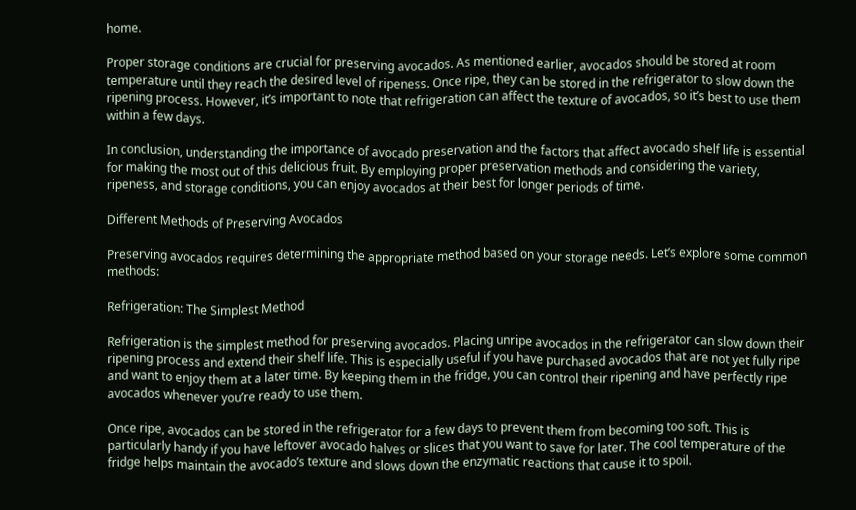home.

Proper storage conditions are crucial for preserving avocados. As mentioned earlier, avocados should be stored at room temperature until they reach the desired level of ripeness. Once ripe, they can be stored in the refrigerator to slow down the ripening process. However, it’s important to note that refrigeration can affect the texture of avocados, so it’s best to use them within a few days.

In conclusion, understanding the importance of avocado preservation and the factors that affect avocado shelf life is essential for making the most out of this delicious fruit. By employing proper preservation methods and considering the variety, ripeness, and storage conditions, you can enjoy avocados at their best for longer periods of time.

Different Methods of Preserving Avocados

Preserving avocados requires determining the appropriate method based on your storage needs. Let’s explore some common methods:

Refrigeration: The Simplest Method

Refrigeration is the simplest method for preserving avocados. Placing unripe avocados in the refrigerator can slow down their ripening process and extend their shelf life. This is especially useful if you have purchased avocados that are not yet fully ripe and want to enjoy them at a later time. By keeping them in the fridge, you can control their ripening and have perfectly ripe avocados whenever you’re ready to use them.

Once ripe, avocados can be stored in the refrigerator for a few days to prevent them from becoming too soft. This is particularly handy if you have leftover avocado halves or slices that you want to save for later. The cool temperature of the fridge helps maintain the avocado’s texture and slows down the enzymatic reactions that cause it to spoil.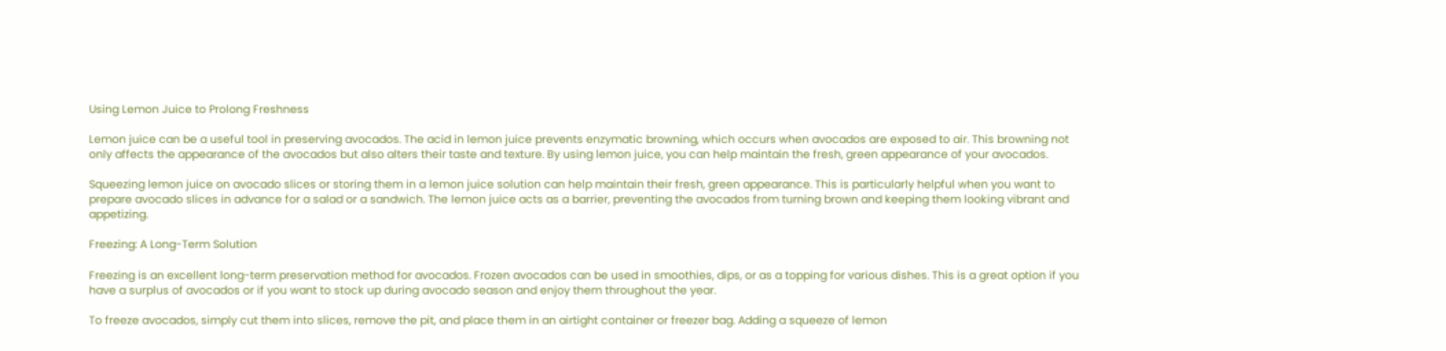Using Lemon Juice to Prolong Freshness

Lemon juice can be a useful tool in preserving avocados. The acid in lemon juice prevents enzymatic browning, which occurs when avocados are exposed to air. This browning not only affects the appearance of the avocados but also alters their taste and texture. By using lemon juice, you can help maintain the fresh, green appearance of your avocados.

Squeezing lemon juice on avocado slices or storing them in a lemon juice solution can help maintain their fresh, green appearance. This is particularly helpful when you want to prepare avocado slices in advance for a salad or a sandwich. The lemon juice acts as a barrier, preventing the avocados from turning brown and keeping them looking vibrant and appetizing.

Freezing: A Long-Term Solution

Freezing is an excellent long-term preservation method for avocados. Frozen avocados can be used in smoothies, dips, or as a topping for various dishes. This is a great option if you have a surplus of avocados or if you want to stock up during avocado season and enjoy them throughout the year.

To freeze avocados, simply cut them into slices, remove the pit, and place them in an airtight container or freezer bag. Adding a squeeze of lemon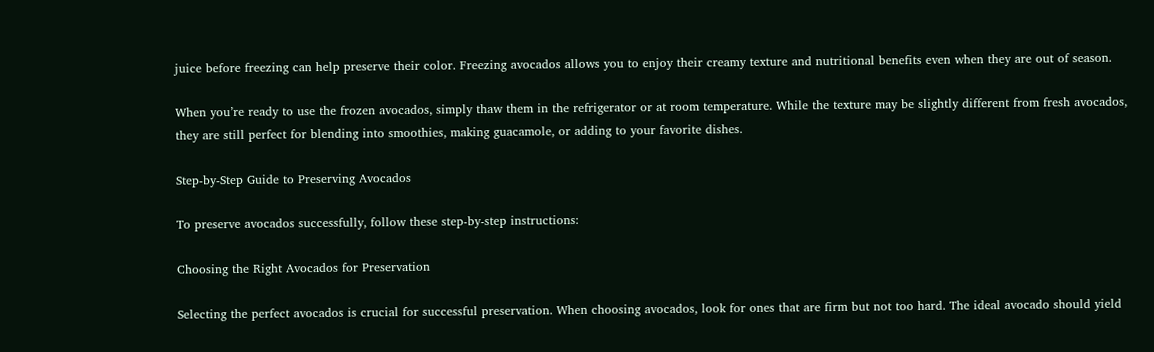juice before freezing can help preserve their color. Freezing avocados allows you to enjoy their creamy texture and nutritional benefits even when they are out of season.

When you’re ready to use the frozen avocados, simply thaw them in the refrigerator or at room temperature. While the texture may be slightly different from fresh avocados, they are still perfect for blending into smoothies, making guacamole, or adding to your favorite dishes.

Step-by-Step Guide to Preserving Avocados

To preserve avocados successfully, follow these step-by-step instructions:

Choosing the Right Avocados for Preservation

Selecting the perfect avocados is crucial for successful preservation. When choosing avocados, look for ones that are firm but not too hard. The ideal avocado should yield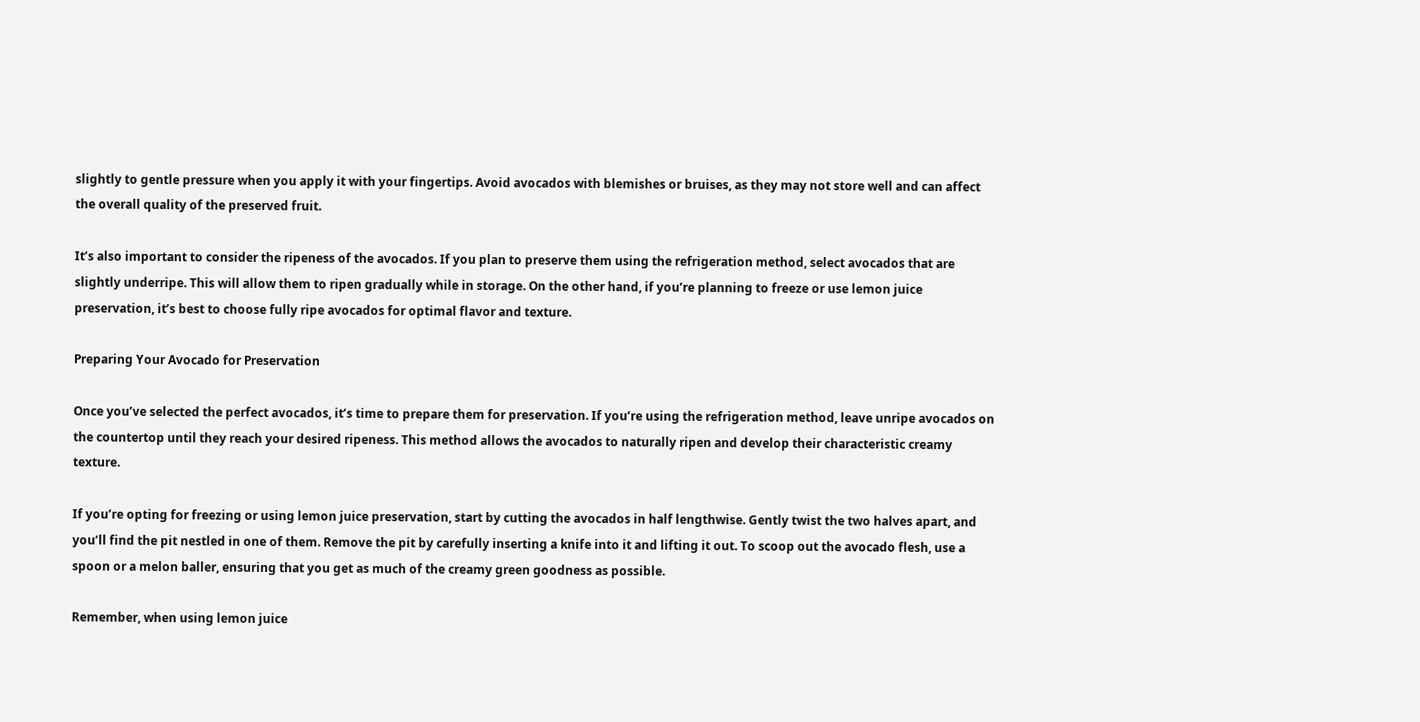slightly to gentle pressure when you apply it with your fingertips. Avoid avocados with blemishes or bruises, as they may not store well and can affect the overall quality of the preserved fruit.

It’s also important to consider the ripeness of the avocados. If you plan to preserve them using the refrigeration method, select avocados that are slightly underripe. This will allow them to ripen gradually while in storage. On the other hand, if you’re planning to freeze or use lemon juice preservation, it’s best to choose fully ripe avocados for optimal flavor and texture.

Preparing Your Avocado for Preservation

Once you’ve selected the perfect avocados, it’s time to prepare them for preservation. If you’re using the refrigeration method, leave unripe avocados on the countertop until they reach your desired ripeness. This method allows the avocados to naturally ripen and develop their characteristic creamy texture.

If you’re opting for freezing or using lemon juice preservation, start by cutting the avocados in half lengthwise. Gently twist the two halves apart, and you’ll find the pit nestled in one of them. Remove the pit by carefully inserting a knife into it and lifting it out. To scoop out the avocado flesh, use a spoon or a melon baller, ensuring that you get as much of the creamy green goodness as possible.

Remember, when using lemon juice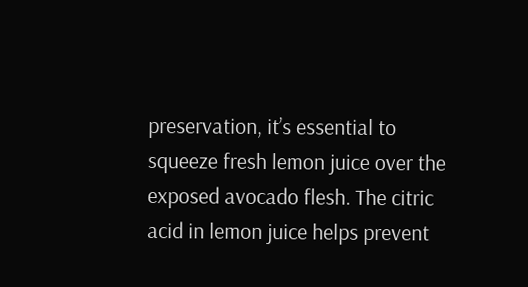preservation, it’s essential to squeeze fresh lemon juice over the exposed avocado flesh. The citric acid in lemon juice helps prevent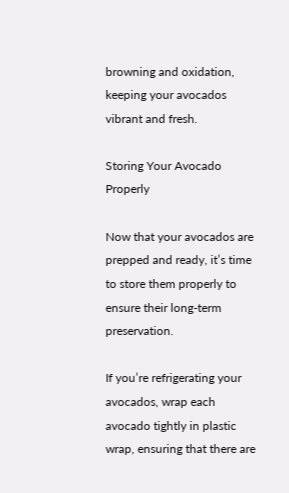browning and oxidation, keeping your avocados vibrant and fresh.

Storing Your Avocado Properly

Now that your avocados are prepped and ready, it’s time to store them properly to ensure their long-term preservation.

If you’re refrigerating your avocados, wrap each avocado tightly in plastic wrap, ensuring that there are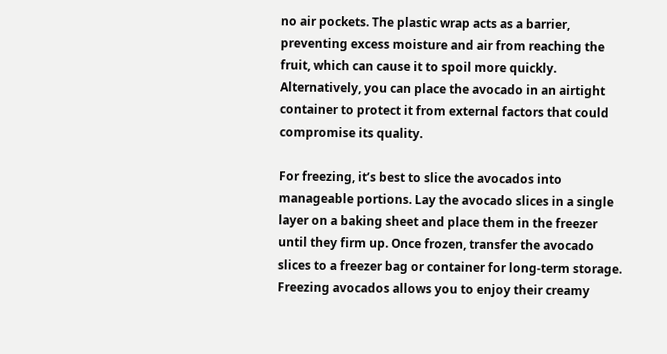no air pockets. The plastic wrap acts as a barrier, preventing excess moisture and air from reaching the fruit, which can cause it to spoil more quickly. Alternatively, you can place the avocado in an airtight container to protect it from external factors that could compromise its quality.

For freezing, it’s best to slice the avocados into manageable portions. Lay the avocado slices in a single layer on a baking sheet and place them in the freezer until they firm up. Once frozen, transfer the avocado slices to a freezer bag or container for long-term storage. Freezing avocados allows you to enjoy their creamy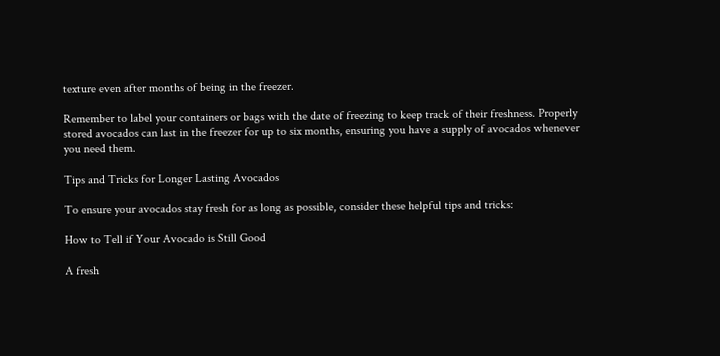texture even after months of being in the freezer.

Remember to label your containers or bags with the date of freezing to keep track of their freshness. Properly stored avocados can last in the freezer for up to six months, ensuring you have a supply of avocados whenever you need them.

Tips and Tricks for Longer Lasting Avocados

To ensure your avocados stay fresh for as long as possible, consider these helpful tips and tricks:

How to Tell if Your Avocado is Still Good

A fresh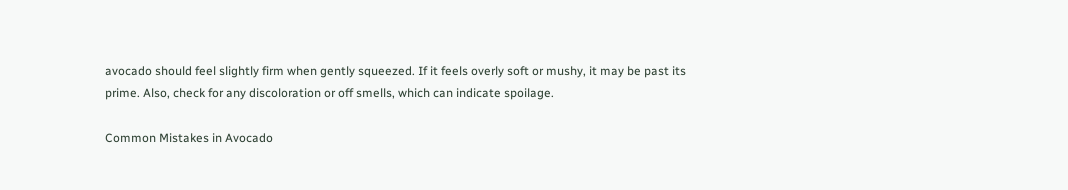avocado should feel slightly firm when gently squeezed. If it feels overly soft or mushy, it may be past its prime. Also, check for any discoloration or off smells, which can indicate spoilage.

Common Mistakes in Avocado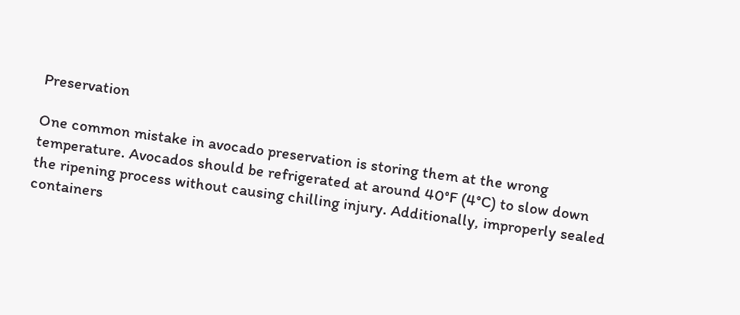Preservation

One common mistake in avocado preservation is storing them at the wrong temperature. Avocados should be refrigerated at around 40°F (4°C) to slow down the ripening process without causing chilling injury. Additionally, improperly sealed containers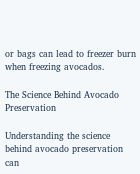or bags can lead to freezer burn when freezing avocados.

The Science Behind Avocado Preservation

Understanding the science behind avocado preservation can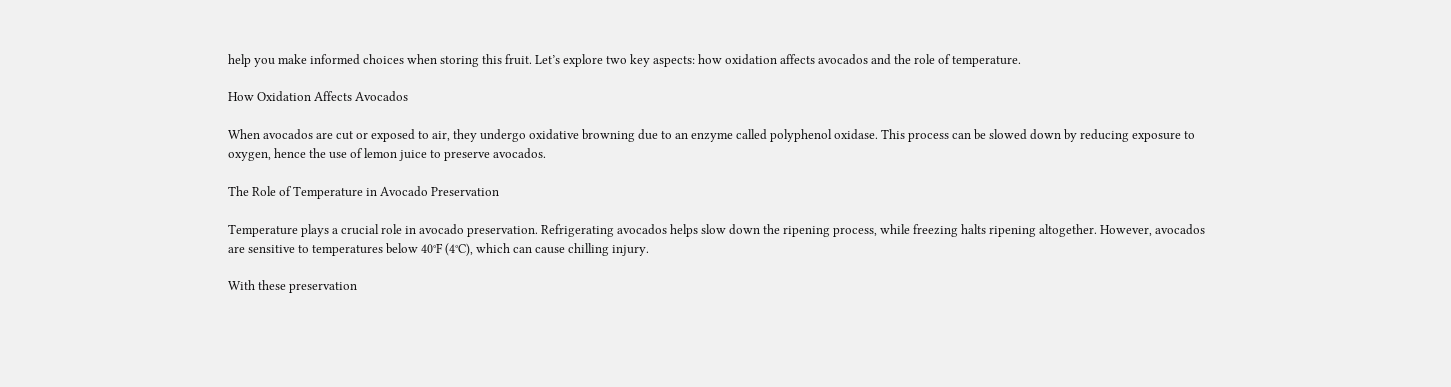help you make informed choices when storing this fruit. Let’s explore two key aspects: how oxidation affects avocados and the role of temperature.

How Oxidation Affects Avocados

When avocados are cut or exposed to air, they undergo oxidative browning due to an enzyme called polyphenol oxidase. This process can be slowed down by reducing exposure to oxygen, hence the use of lemon juice to preserve avocados.

The Role of Temperature in Avocado Preservation

Temperature plays a crucial role in avocado preservation. Refrigerating avocados helps slow down the ripening process, while freezing halts ripening altogether. However, avocados are sensitive to temperatures below 40°F (4°C), which can cause chilling injury.

With these preservation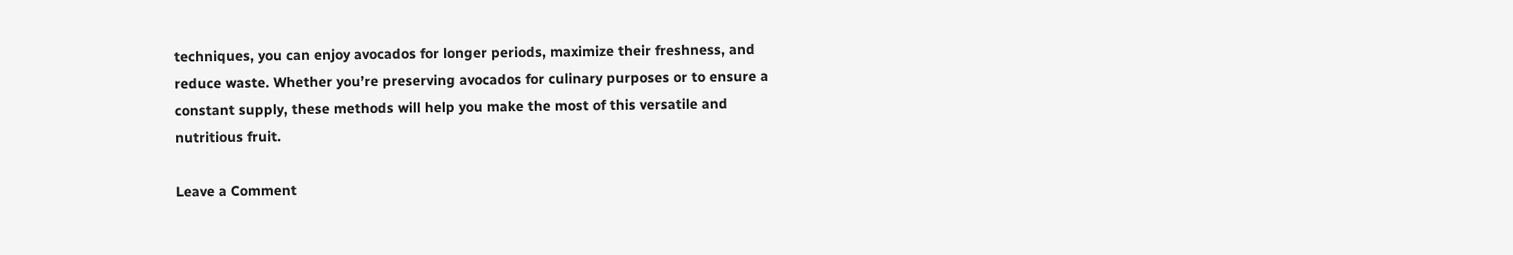techniques, you can enjoy avocados for longer periods, maximize their freshness, and reduce waste. Whether you’re preserving avocados for culinary purposes or to ensure a constant supply, these methods will help you make the most of this versatile and nutritious fruit.

Leave a Comment